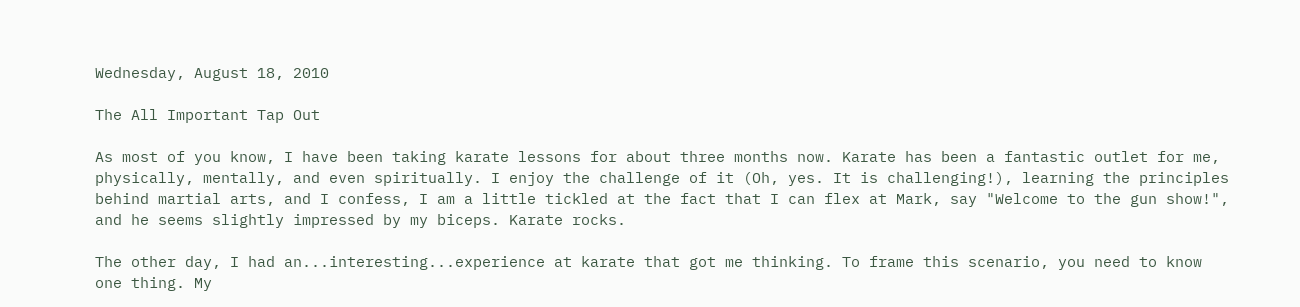Wednesday, August 18, 2010

The All Important Tap Out

As most of you know, I have been taking karate lessons for about three months now. Karate has been a fantastic outlet for me, physically, mentally, and even spiritually. I enjoy the challenge of it (Oh, yes. It is challenging!), learning the principles behind martial arts, and I confess, I am a little tickled at the fact that I can flex at Mark, say "Welcome to the gun show!", and he seems slightly impressed by my biceps. Karate rocks.

The other day, I had an...interesting...experience at karate that got me thinking. To frame this scenario, you need to know one thing. My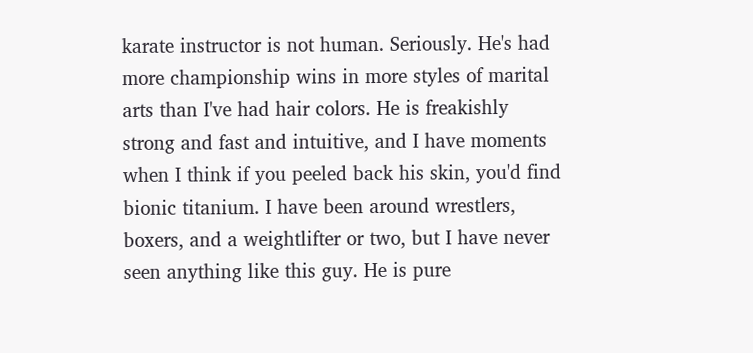karate instructor is not human. Seriously. He's had more championship wins in more styles of marital arts than I've had hair colors. He is freakishly strong and fast and intuitive, and I have moments when I think if you peeled back his skin, you'd find bionic titanium. I have been around wrestlers, boxers, and a weightlifter or two, but I have never seen anything like this guy. He is pure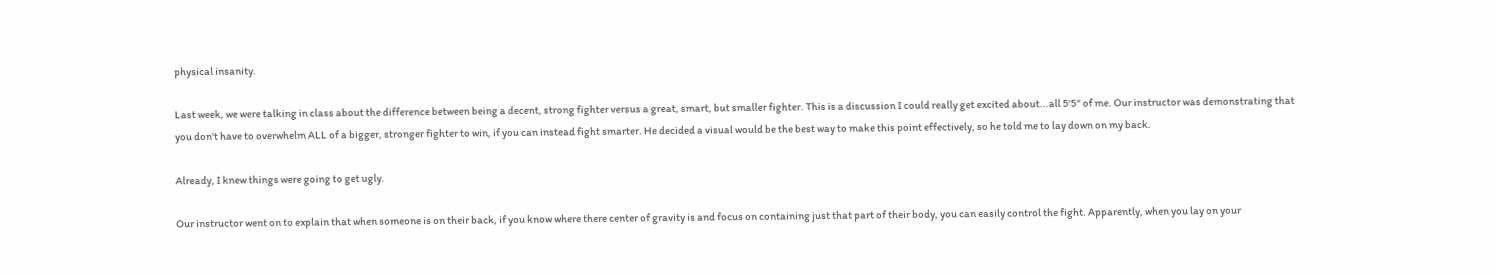physical insanity.

Last week, we were talking in class about the difference between being a decent, strong fighter versus a great, smart, but smaller fighter. This is a discussion I could really get excited about...all 5'5" of me. Our instructor was demonstrating that you don't have to overwhelm ALL of a bigger, stronger fighter to win, if you can instead fight smarter. He decided a visual would be the best way to make this point effectively, so he told me to lay down on my back.

Already, I knew things were going to get ugly.

Our instructor went on to explain that when someone is on their back, if you know where there center of gravity is and focus on containing just that part of their body, you can easily control the fight. Apparently, when you lay on your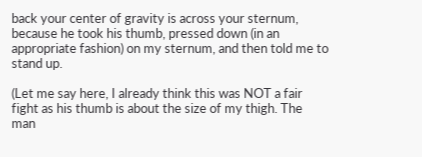back your center of gravity is across your sternum, because he took his thumb, pressed down (in an appropriate fashion) on my sternum, and then told me to stand up.

(Let me say here, I already think this was NOT a fair fight as his thumb is about the size of my thigh. The man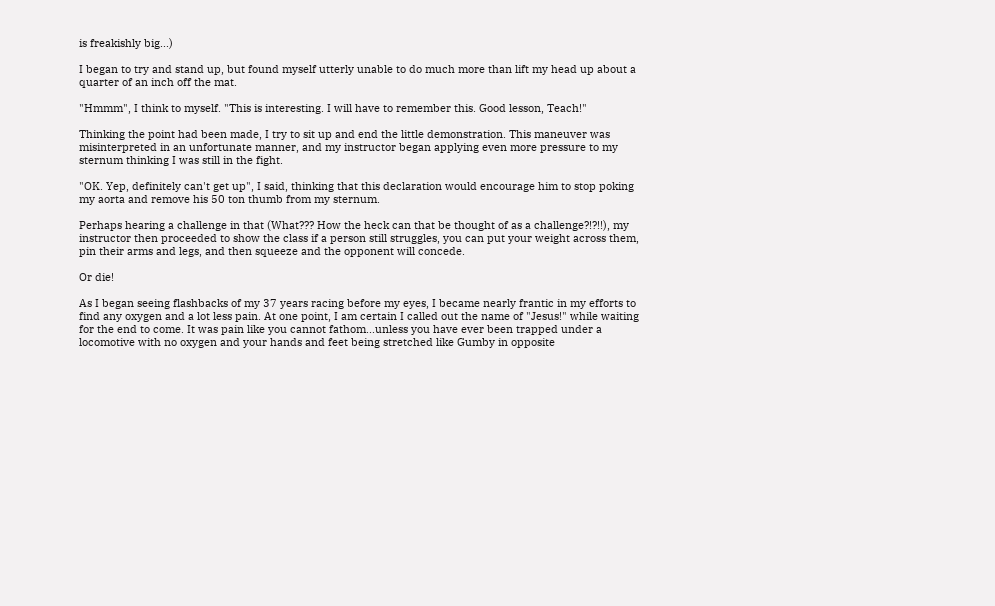is freakishly big...)

I began to try and stand up, but found myself utterly unable to do much more than lift my head up about a quarter of an inch off the mat.

"Hmmm", I think to myself. "This is interesting. I will have to remember this. Good lesson, Teach!"

Thinking the point had been made, I try to sit up and end the little demonstration. This maneuver was misinterpreted in an unfortunate manner, and my instructor began applying even more pressure to my sternum thinking I was still in the fight.

"OK. Yep, definitely can't get up", I said, thinking that this declaration would encourage him to stop poking my aorta and remove his 50 ton thumb from my sternum.

Perhaps hearing a challenge in that (What??? How the heck can that be thought of as a challenge?!?!!), my instructor then proceeded to show the class if a person still struggles, you can put your weight across them, pin their arms and legs, and then squeeze and the opponent will concede.

Or die!

As I began seeing flashbacks of my 37 years racing before my eyes, I became nearly frantic in my efforts to find any oxygen and a lot less pain. At one point, I am certain I called out the name of "Jesus!" while waiting for the end to come. It was pain like you cannot fathom...unless you have ever been trapped under a locomotive with no oxygen and your hands and feet being stretched like Gumby in opposite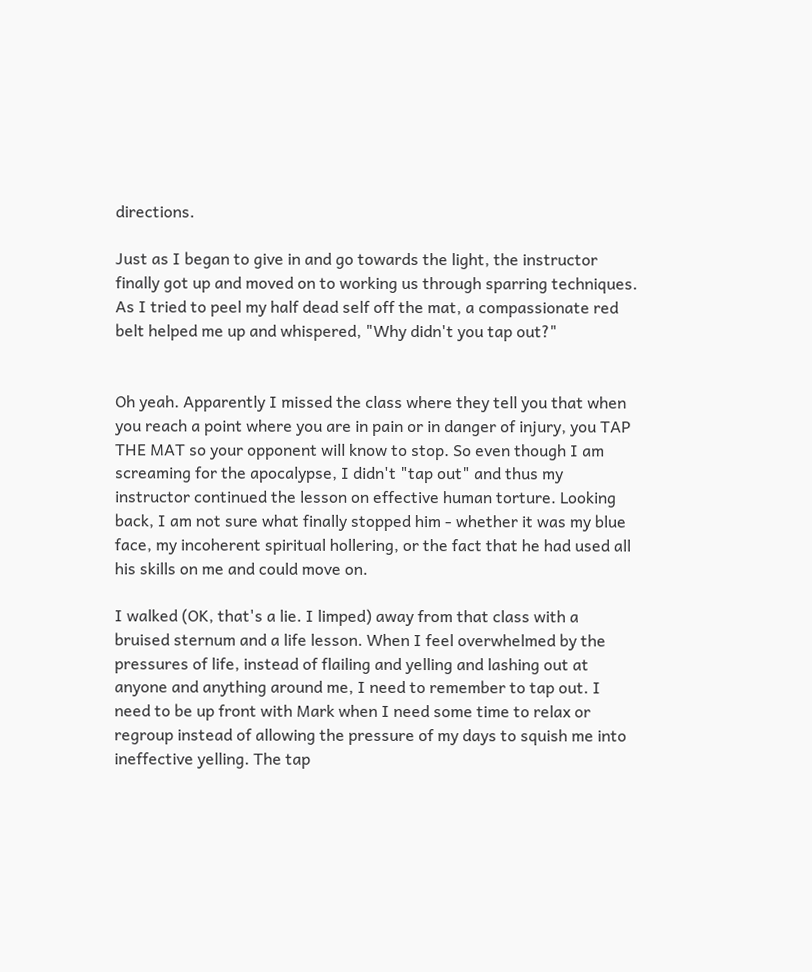directions.

Just as I began to give in and go towards the light, the instructor finally got up and moved on to working us through sparring techniques. As I tried to peel my half dead self off the mat, a compassionate red belt helped me up and whispered, "Why didn't you tap out?"


Oh yeah. Apparently I missed the class where they tell you that when you reach a point where you are in pain or in danger of injury, you TAP THE MAT so your opponent will know to stop. So even though I am screaming for the apocalypse, I didn't "tap out" and thus my instructor continued the lesson on effective human torture. Looking back, I am not sure what finally stopped him - whether it was my blue face, my incoherent spiritual hollering, or the fact that he had used all his skills on me and could move on.

I walked (OK, that's a lie. I limped) away from that class with a bruised sternum and a life lesson. When I feel overwhelmed by the pressures of life, instead of flailing and yelling and lashing out at anyone and anything around me, I need to remember to tap out. I need to be up front with Mark when I need some time to relax or regroup instead of allowing the pressure of my days to squish me into ineffective yelling. The tap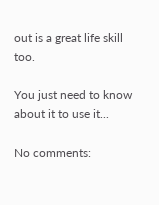out is a great life skill too.

You just need to know about it to use it...

No comments: